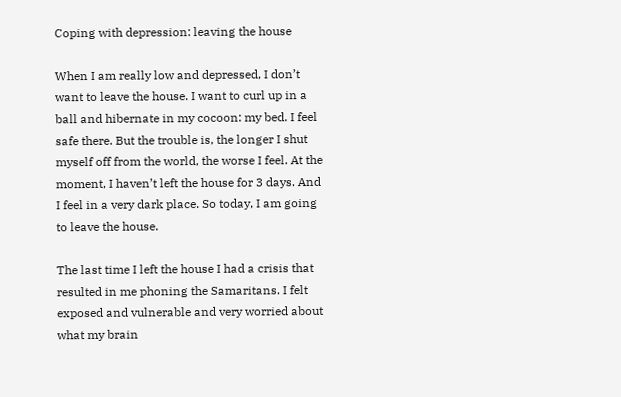Coping with depression: leaving the house

When I am really low and depressed, I don’t want to leave the house. I want to curl up in a ball and hibernate in my cocoon: my bed. I feel safe there. But the trouble is, the longer I shut myself off from the world, the worse I feel. At the moment, I haven’t left the house for 3 days. And I feel in a very dark place. So today, I am going to leave the house.

The last time I left the house I had a crisis that resulted in me phoning the Samaritans. I felt exposed and vulnerable and very worried about what my brain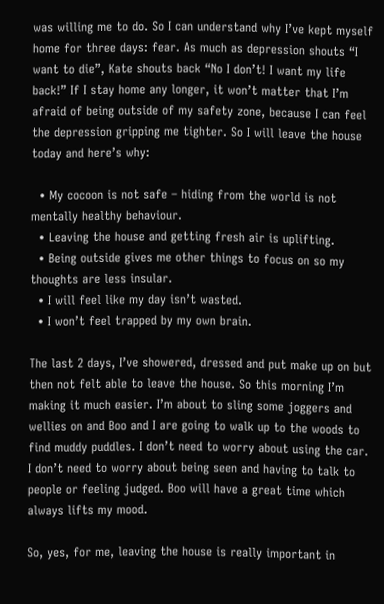was willing me to do. So I can understand why I’ve kept myself home for three days: fear. As much as depression shouts “I want to die”, Kate shouts back “No I don’t! I want my life back!” If I stay home any longer, it won’t matter that I’m afraid of being outside of my safety zone, because I can feel the depression gripping me tighter. So I will leave the house today and here’s why:

  • My cocoon is not safe – hiding from the world is not mentally healthy behaviour.
  • Leaving the house and getting fresh air is uplifting.
  • Being outside gives me other things to focus on so my thoughts are less insular.
  • I will feel like my day isn’t wasted.
  • I won’t feel trapped by my own brain.

The last 2 days, I’ve showered, dressed and put make up on but then not felt able to leave the house. So this morning I’m making it much easier. I’m about to sling some joggers and wellies on and Boo and I are going to walk up to the woods to find muddy puddles. I don’t need to worry about using the car. I don’t need to worry about being seen and having to talk to people or feeling judged. Boo will have a great time which always lifts my mood.

So, yes, for me, leaving the house is really important in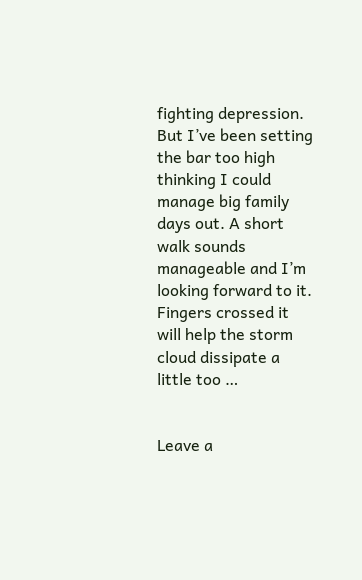fighting depression. But I’ve been setting the bar too high thinking I could manage big family days out. A short walk sounds manageable and I’m looking forward to it. Fingers crossed it will help the storm cloud dissipate a little too …


Leave a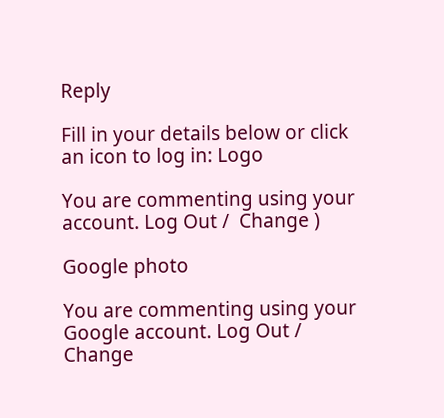Reply

Fill in your details below or click an icon to log in: Logo

You are commenting using your account. Log Out /  Change )

Google photo

You are commenting using your Google account. Log Out /  Change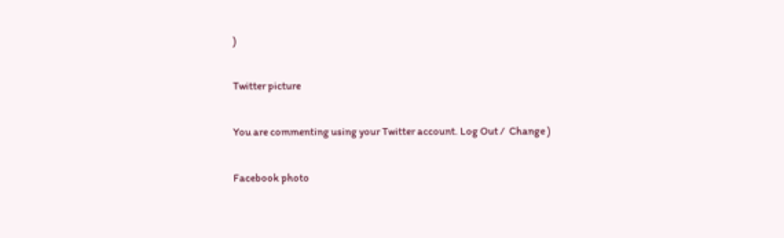)

Twitter picture

You are commenting using your Twitter account. Log Out /  Change )

Facebook photo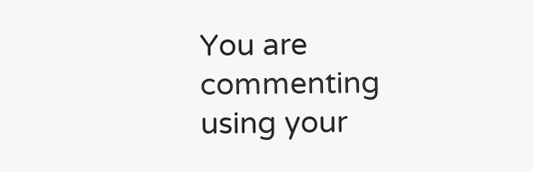You are commenting using your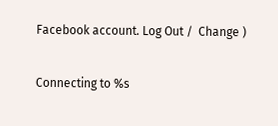Facebook account. Log Out /  Change )

Connecting to %s